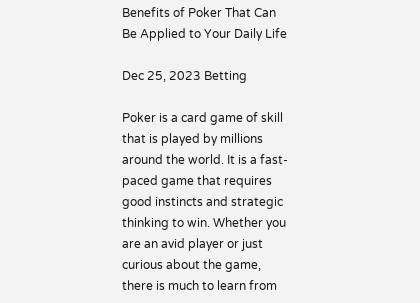Benefits of Poker That Can Be Applied to Your Daily Life

Dec 25, 2023 Betting

Poker is a card game of skill that is played by millions around the world. It is a fast-paced game that requires good instincts and strategic thinking to win. Whether you are an avid player or just curious about the game, there is much to learn from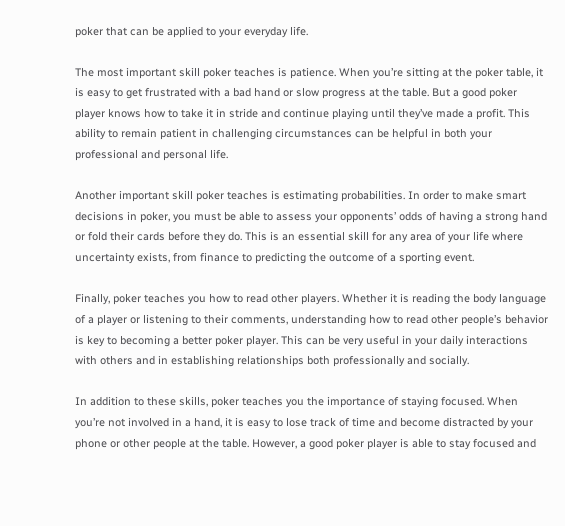poker that can be applied to your everyday life.

The most important skill poker teaches is patience. When you’re sitting at the poker table, it is easy to get frustrated with a bad hand or slow progress at the table. But a good poker player knows how to take it in stride and continue playing until they’ve made a profit. This ability to remain patient in challenging circumstances can be helpful in both your professional and personal life.

Another important skill poker teaches is estimating probabilities. In order to make smart decisions in poker, you must be able to assess your opponents’ odds of having a strong hand or fold their cards before they do. This is an essential skill for any area of your life where uncertainty exists, from finance to predicting the outcome of a sporting event.

Finally, poker teaches you how to read other players. Whether it is reading the body language of a player or listening to their comments, understanding how to read other people’s behavior is key to becoming a better poker player. This can be very useful in your daily interactions with others and in establishing relationships both professionally and socially.

In addition to these skills, poker teaches you the importance of staying focused. When you’re not involved in a hand, it is easy to lose track of time and become distracted by your phone or other people at the table. However, a good poker player is able to stay focused and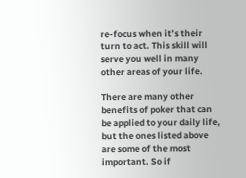re-focus when it’s their turn to act. This skill will serve you well in many other areas of your life.

There are many other benefits of poker that can be applied to your daily life, but the ones listed above are some of the most important. So if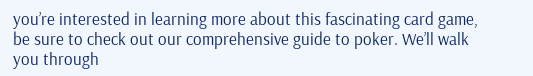you’re interested in learning more about this fascinating card game, be sure to check out our comprehensive guide to poker. We’ll walk you through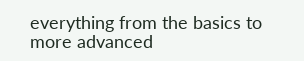everything from the basics to more advanced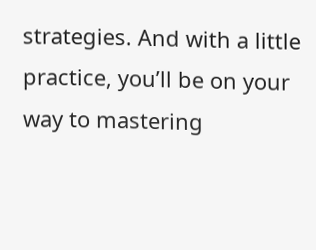strategies. And with a little practice, you’ll be on your way to mastering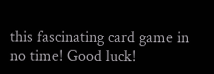this fascinating card game in no time! Good luck!